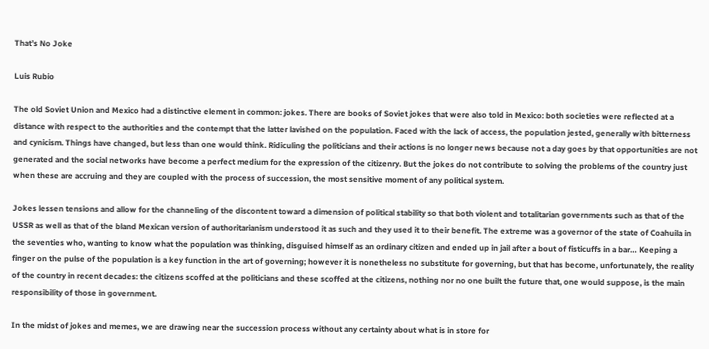That’s No Joke

Luis Rubio

The old Soviet Union and Mexico had a distinctive element in common: jokes. There are books of Soviet jokes that were also told in Mexico: both societies were reflected at a distance with respect to the authorities and the contempt that the latter lavished on the population. Faced with the lack of access, the population jested, generally with bitterness and cynicism. Things have changed, but less than one would think. Ridiculing the politicians and their actions is no longer news because not a day goes by that opportunities are not generated and the social networks have become a perfect medium for the expression of the citizenry. But the jokes do not contribute to solving the problems of the country just when these are accruing and they are coupled with the process of succession, the most sensitive moment of any political system.

Jokes lessen tensions and allow for the channeling of the discontent toward a dimension of political stability so that both violent and totalitarian governments such as that of the USSR as well as that of the bland Mexican version of authoritarianism understood it as such and they used it to their benefit. The extreme was a governor of the state of Coahuila in the seventies who, wanting to know what the population was thinking, disguised himself as an ordinary citizen and ended up in jail after a bout of fisticuffs in a bar… Keeping a finger on the pulse of the population is a key function in the art of governing; however it is nonetheless no substitute for governing, but that has become, unfortunately, the reality of the country in recent decades: the citizens scoffed at the politicians and these scoffed at the citizens, nothing nor no one built the future that, one would suppose, is the main responsibility of those in government.

In the midst of jokes and memes, we are drawing near the succession process without any certainty about what is in store for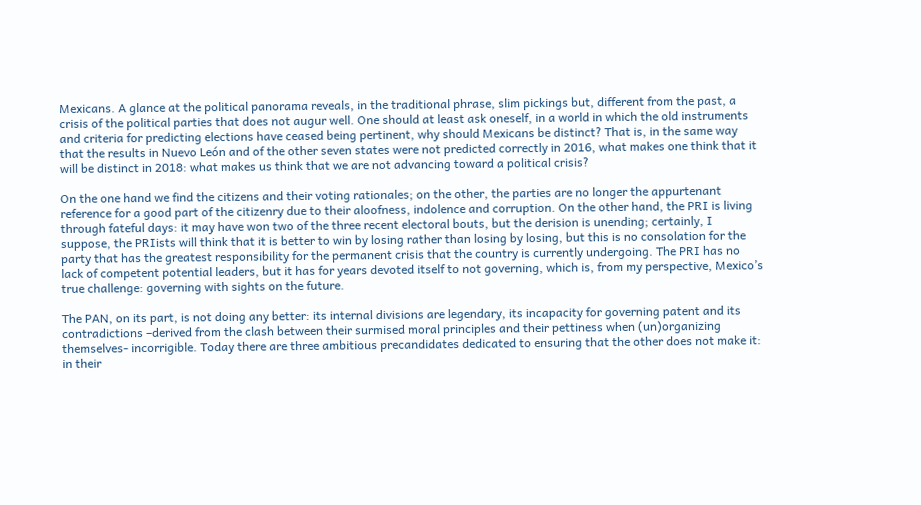Mexicans. A glance at the political panorama reveals, in the traditional phrase, slim pickings but, different from the past, a crisis of the political parties that does not augur well. One should at least ask oneself, in a world in which the old instruments and criteria for predicting elections have ceased being pertinent, why should Mexicans be distinct? That is, in the same way that the results in Nuevo León and of the other seven states were not predicted correctly in 2016, what makes one think that it will be distinct in 2018: what makes us think that we are not advancing toward a political crisis?

On the one hand we find the citizens and their voting rationales; on the other, the parties are no longer the appurtenant reference for a good part of the citizenry due to their aloofness, indolence and corruption. On the other hand, the PRI is living through fateful days: it may have won two of the three recent electoral bouts, but the derision is unending; certainly, I suppose, the PRIists will think that it is better to win by losing rather than losing by losing, but this is no consolation for the party that has the greatest responsibility for the permanent crisis that the country is currently undergoing. The PRI has no lack of competent potential leaders, but it has for years devoted itself to not governing, which is, from my perspective, Mexico’s true challenge: governing with sights on the future.

The PAN, on its part, is not doing any better: its internal divisions are legendary, its incapacity for governing patent and its contradictions –derived from the clash between their surmised moral principles and their pettiness when (un)organizing themselves- incorrigible. Today there are three ambitious precandidates dedicated to ensuring that the other does not make it: in their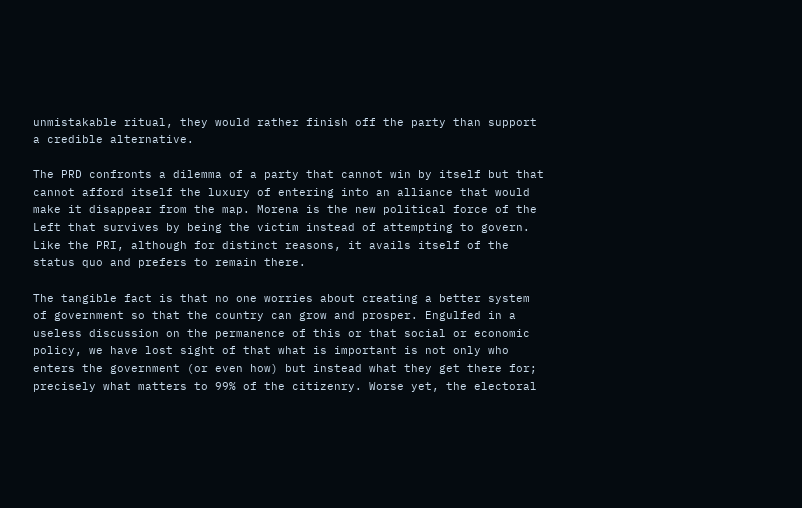unmistakable ritual, they would rather finish off the party than support a credible alternative.

The PRD confronts a dilemma of a party that cannot win by itself but that cannot afford itself the luxury of entering into an alliance that would make it disappear from the map. Morena is the new political force of the Left that survives by being the victim instead of attempting to govern. Like the PRI, although for distinct reasons, it avails itself of the status quo and prefers to remain there.

The tangible fact is that no one worries about creating a better system of government so that the country can grow and prosper. Engulfed in a useless discussion on the permanence of this or that social or economic policy, we have lost sight of that what is important is not only who enters the government (or even how) but instead what they get there for; precisely what matters to 99% of the citizenry. Worse yet, the electoral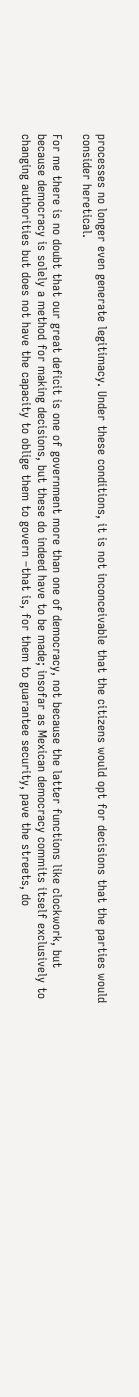processes no longer even generate legitimacy. Under these conditions, it is not inconceivable that the citizens would opt for decisions that the parties would consider heretical.

For me there is no doubt that our great deficit is one of government more than one of democracy, not because the latter functions like clockwork, but because democracy is solely a method for making decisions, but these do indeed have to be made; insofar as Mexican democracy commits itself exclusively to changing authorities but does not have the capacity to oblige them to govern –that is, for them to guarantee security, pave the streets, do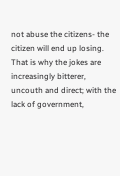not abuse the citizens- the citizen will end up losing. That is why the jokes are increasingly bitterer, uncouth and direct; with the lack of government,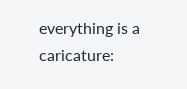everything is a caricature: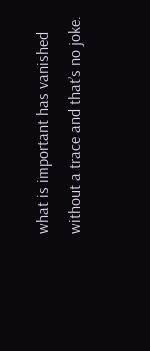what is important has vanished without a trace and that’s no joke.